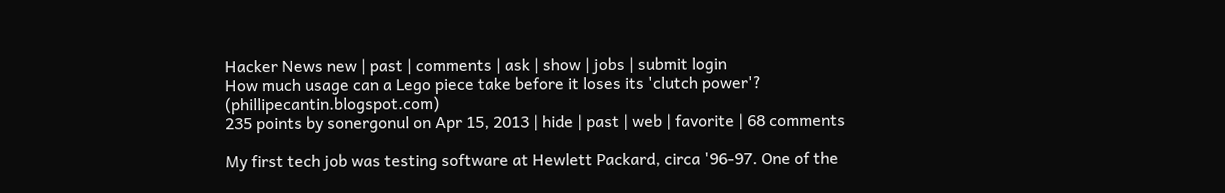Hacker News new | past | comments | ask | show | jobs | submit login
How much usage can a Lego piece take before it loses its 'clutch power'? (phillipecantin.blogspot.com)
235 points by sonergonul on Apr 15, 2013 | hide | past | web | favorite | 68 comments

My first tech job was testing software at Hewlett Packard, circa '96-97. One of the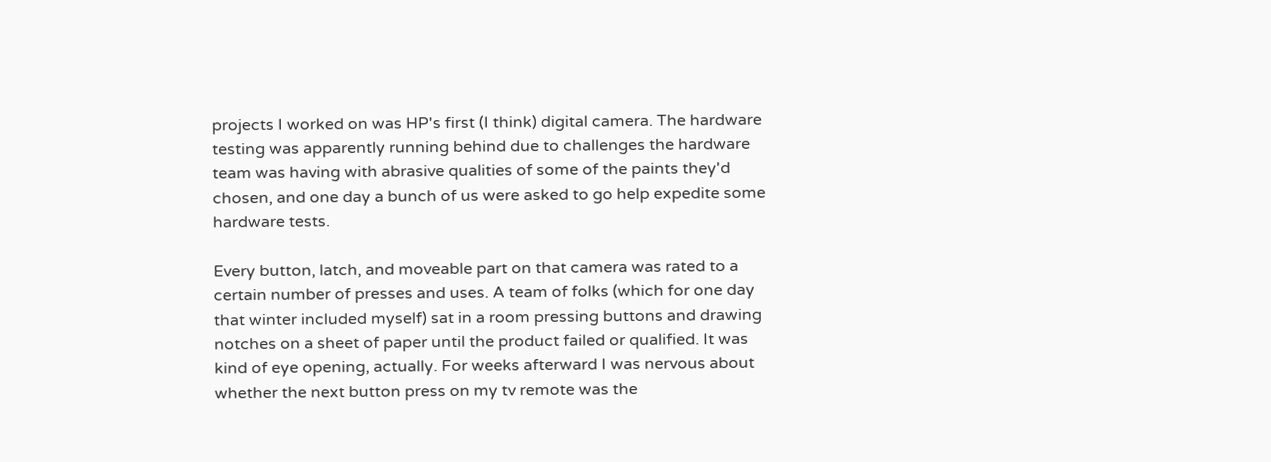projects I worked on was HP's first (I think) digital camera. The hardware testing was apparently running behind due to challenges the hardware team was having with abrasive qualities of some of the paints they'd chosen, and one day a bunch of us were asked to go help expedite some hardware tests.

Every button, latch, and moveable part on that camera was rated to a certain number of presses and uses. A team of folks (which for one day that winter included myself) sat in a room pressing buttons and drawing notches on a sheet of paper until the product failed or qualified. It was kind of eye opening, actually. For weeks afterward I was nervous about whether the next button press on my tv remote was the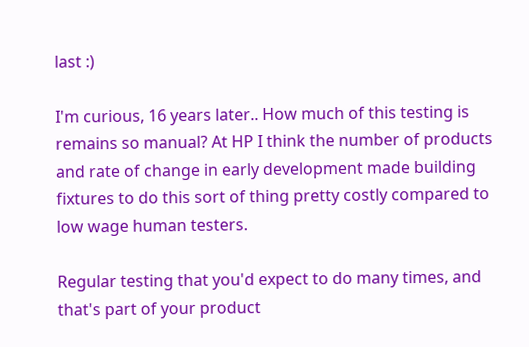last :)

I'm curious, 16 years later.. How much of this testing is remains so manual? At HP I think the number of products and rate of change in early development made building fixtures to do this sort of thing pretty costly compared to low wage human testers.

Regular testing that you'd expect to do many times, and that's part of your product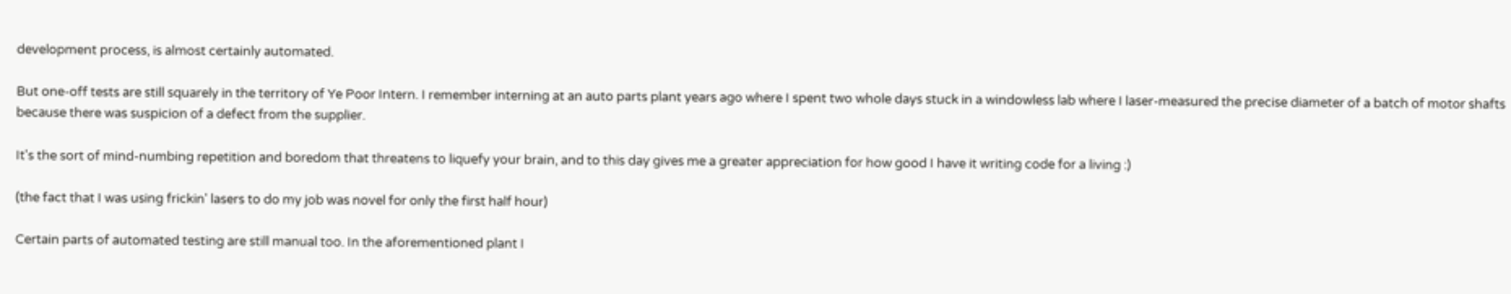development process, is almost certainly automated.

But one-off tests are still squarely in the territory of Ye Poor Intern. I remember interning at an auto parts plant years ago where I spent two whole days stuck in a windowless lab where I laser-measured the precise diameter of a batch of motor shafts because there was suspicion of a defect from the supplier.

It's the sort of mind-numbing repetition and boredom that threatens to liquefy your brain, and to this day gives me a greater appreciation for how good I have it writing code for a living :)

(the fact that I was using frickin' lasers to do my job was novel for only the first half hour)

Certain parts of automated testing are still manual too. In the aforementioned plant I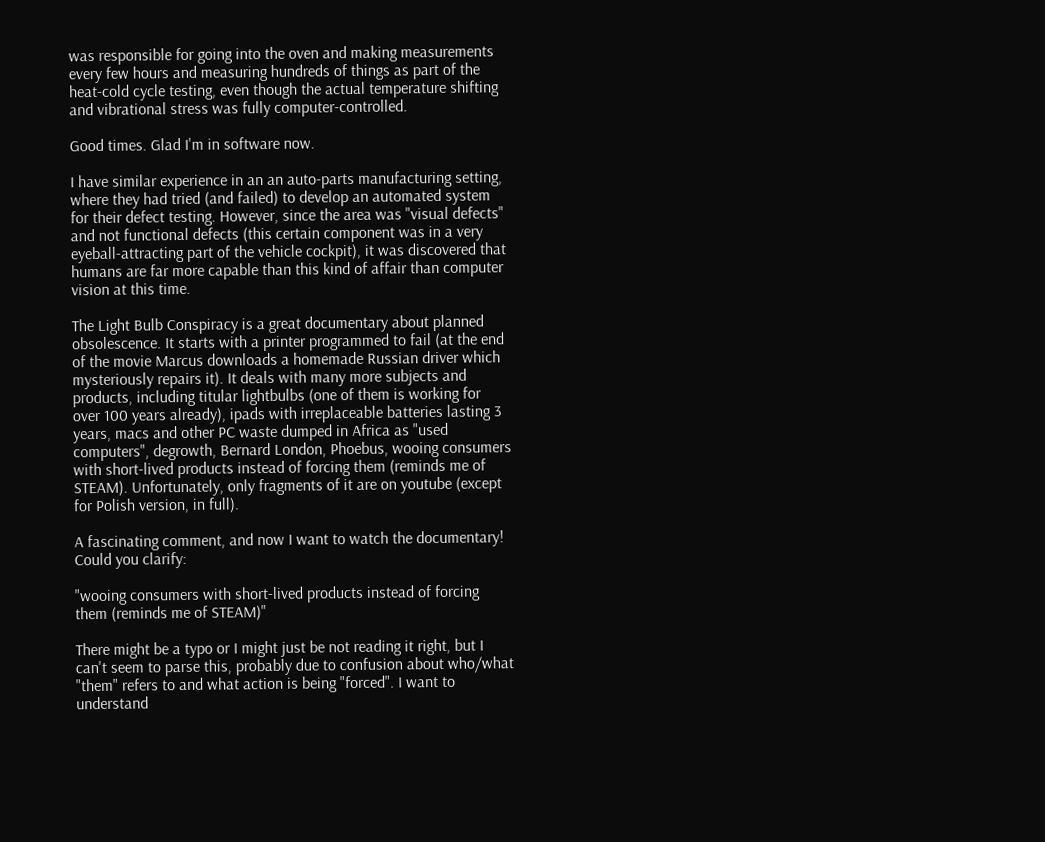was responsible for going into the oven and making measurements every few hours and measuring hundreds of things as part of the heat-cold cycle testing, even though the actual temperature shifting and vibrational stress was fully computer-controlled.

Good times. Glad I'm in software now.

I have similar experience in an an auto-parts manufacturing setting, where they had tried (and failed) to develop an automated system for their defect testing. However, since the area was "visual defects" and not functional defects (this certain component was in a very eyeball-attracting part of the vehicle cockpit), it was discovered that humans are far more capable than this kind of affair than computer vision at this time.

The Light Bulb Conspiracy is a great documentary about planned obsolescence. It starts with a printer programmed to fail (at the end of the movie Marcus downloads a homemade Russian driver which mysteriously repairs it). It deals with many more subjects and products, including titular lightbulbs (one of them is working for over 100 years already), ipads with irreplaceable batteries lasting 3 years, macs and other PC waste dumped in Africa as "used computers", degrowth, Bernard London, Phoebus, wooing consumers with short-lived products instead of forcing them (reminds me of STEAM). Unfortunately, only fragments of it are on youtube (except for Polish version, in full).

A fascinating comment, and now I want to watch the documentary! Could you clarify:

"wooing consumers with short-lived products instead of forcing them (reminds me of STEAM)"

There might be a typo or I might just be not reading it right, but I can't seem to parse this, probably due to confusion about who/what "them" refers to and what action is being "forced". I want to understand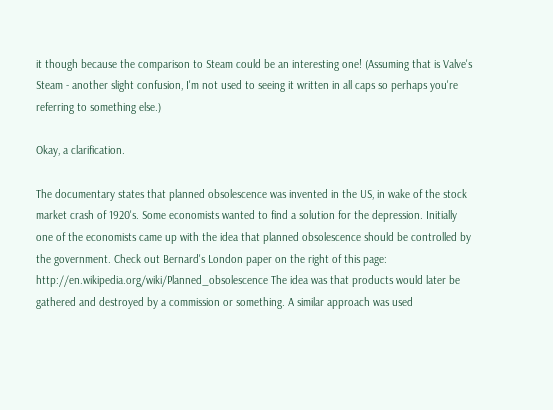it though because the comparison to Steam could be an interesting one! (Assuming that is Valve's Steam - another slight confusion, I'm not used to seeing it written in all caps so perhaps you're referring to something else.)

Okay, a clarification.

The documentary states that planned obsolescence was invented in the US, in wake of the stock market crash of 1920's. Some economists wanted to find a solution for the depression. Initially one of the economists came up with the idea that planned obsolescence should be controlled by the government. Check out Bernard's London paper on the right of this page: http://en.wikipedia.org/wiki/Planned_obsolescence The idea was that products would later be gathered and destroyed by a commission or something. A similar approach was used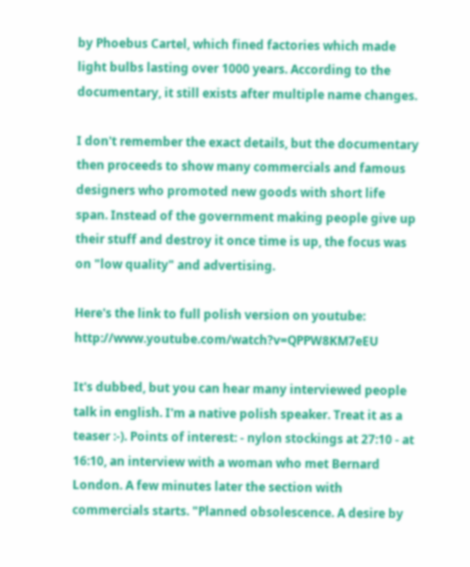by Phoebus Cartel, which fined factories which made light bulbs lasting over 1000 years. According to the documentary, it still exists after multiple name changes.

I don't remember the exact details, but the documentary then proceeds to show many commercials and famous designers who promoted new goods with short life span. Instead of the government making people give up their stuff and destroy it once time is up, the focus was on "low quality" and advertising.

Here's the link to full polish version on youtube: http://www.youtube.com/watch?v=QPPW8KM7eEU

It's dubbed, but you can hear many interviewed people talk in english. I'm a native polish speaker. Treat it as a teaser :-). Points of interest: - nylon stockings at 27:10 - at 16:10, an interview with a woman who met Bernard London. A few minutes later the section with commercials starts. "Planned obsolescence. A desire by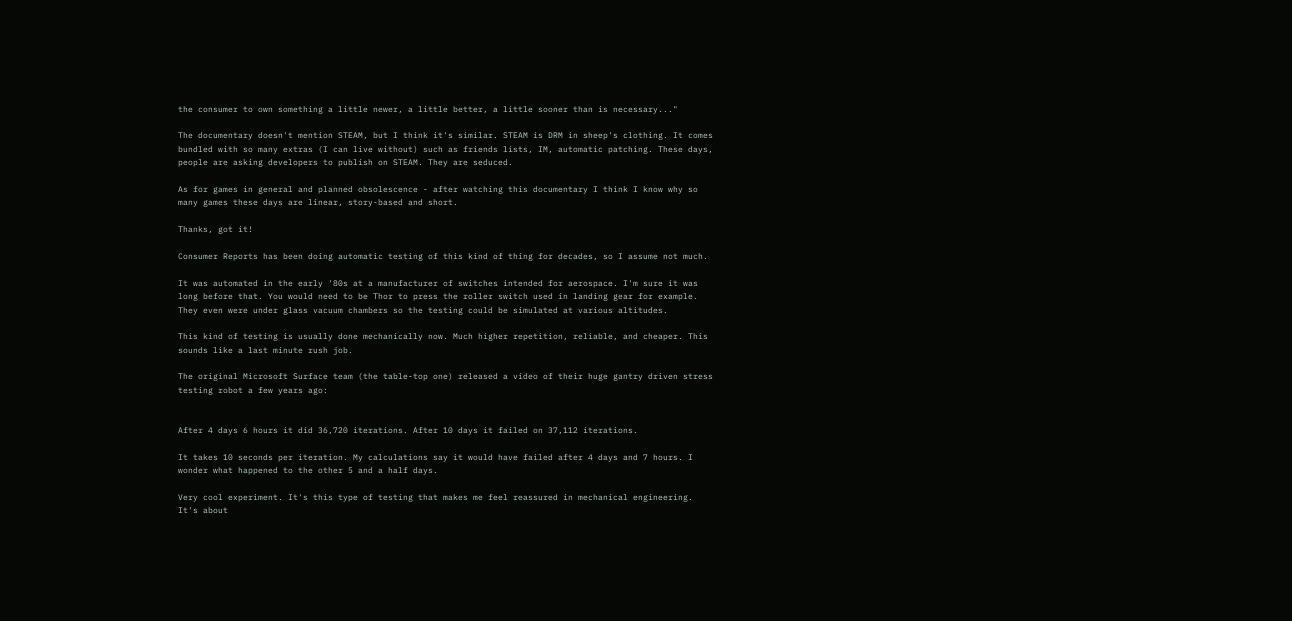the consumer to own something a little newer, a little better, a little sooner than is necessary..."

The documentary doesn't mention STEAM, but I think it's similar. STEAM is DRM in sheep's clothing. It comes bundled with so many extras (I can live without) such as friends lists, IM, automatic patching. These days, people are asking developers to publish on STEAM. They are seduced.

As for games in general and planned obsolescence - after watching this documentary I think I know why so many games these days are linear, story-based and short.

Thanks, got it!

Consumer Reports has been doing automatic testing of this kind of thing for decades, so I assume not much.

It was automated in the early '80s at a manufacturer of switches intended for aerospace. I'm sure it was long before that. You would need to be Thor to press the roller switch used in landing gear for example. They even were under glass vacuum chambers so the testing could be simulated at various altitudes.

This kind of testing is usually done mechanically now. Much higher repetition, reliable, and cheaper. This sounds like a last minute rush job.

The original Microsoft Surface team (the table-top one) released a video of their huge gantry driven stress testing robot a few years ago:


After 4 days 6 hours it did 36,720 iterations. After 10 days it failed on 37,112 iterations.

It takes 10 seconds per iteration. My calculations say it would have failed after 4 days and 7 hours. I wonder what happened to the other 5 and a half days.

Very cool experiment. It's this type of testing that makes me feel reassured in mechanical engineering. It's about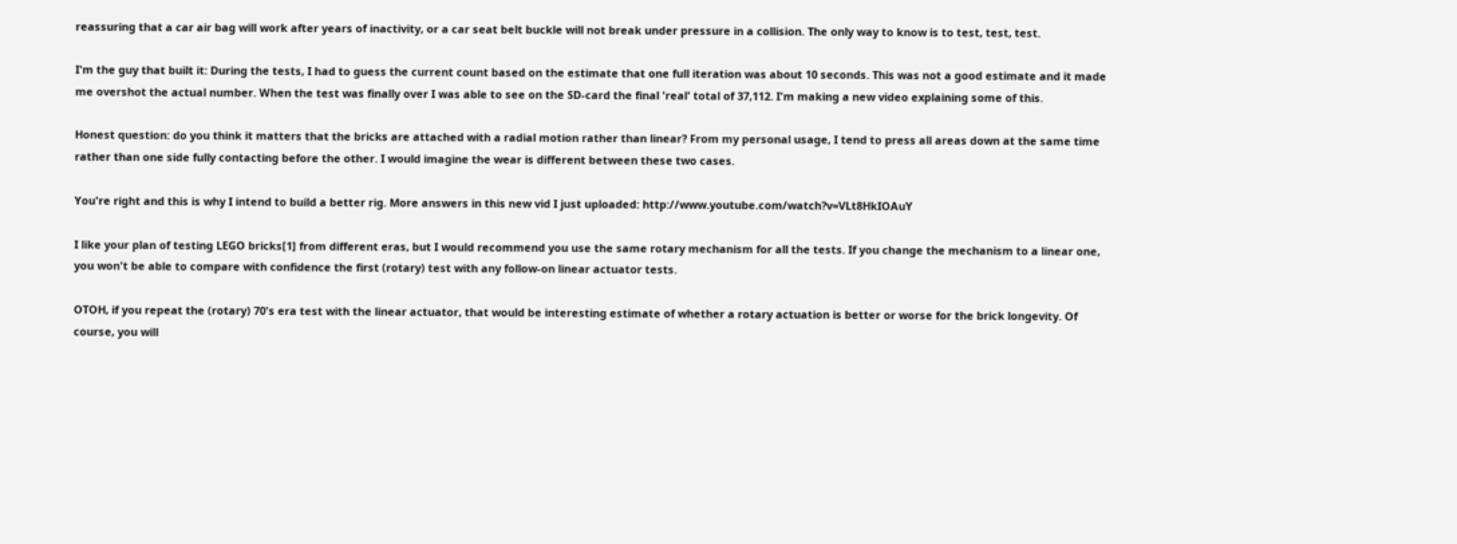reassuring that a car air bag will work after years of inactivity, or a car seat belt buckle will not break under pressure in a collision. The only way to know is to test, test, test.

I'm the guy that built it: During the tests, I had to guess the current count based on the estimate that one full iteration was about 10 seconds. This was not a good estimate and it made me overshot the actual number. When the test was finally over I was able to see on the SD-card the final 'real' total of 37,112. I'm making a new video explaining some of this.

Honest question: do you think it matters that the bricks are attached with a radial motion rather than linear? From my personal usage, I tend to press all areas down at the same time rather than one side fully contacting before the other. I would imagine the wear is different between these two cases.

You're right and this is why I intend to build a better rig. More answers in this new vid I just uploaded: http://www.youtube.com/watch?v=VLt8HkIOAuY

I like your plan of testing LEGO bricks[1] from different eras, but I would recommend you use the same rotary mechanism for all the tests. If you change the mechanism to a linear one, you won't be able to compare with confidence the first (rotary) test with any follow-on linear actuator tests.

OTOH, if you repeat the (rotary) 70's era test with the linear actuator, that would be interesting estimate of whether a rotary actuation is better or worse for the brick longevity. Of course, you will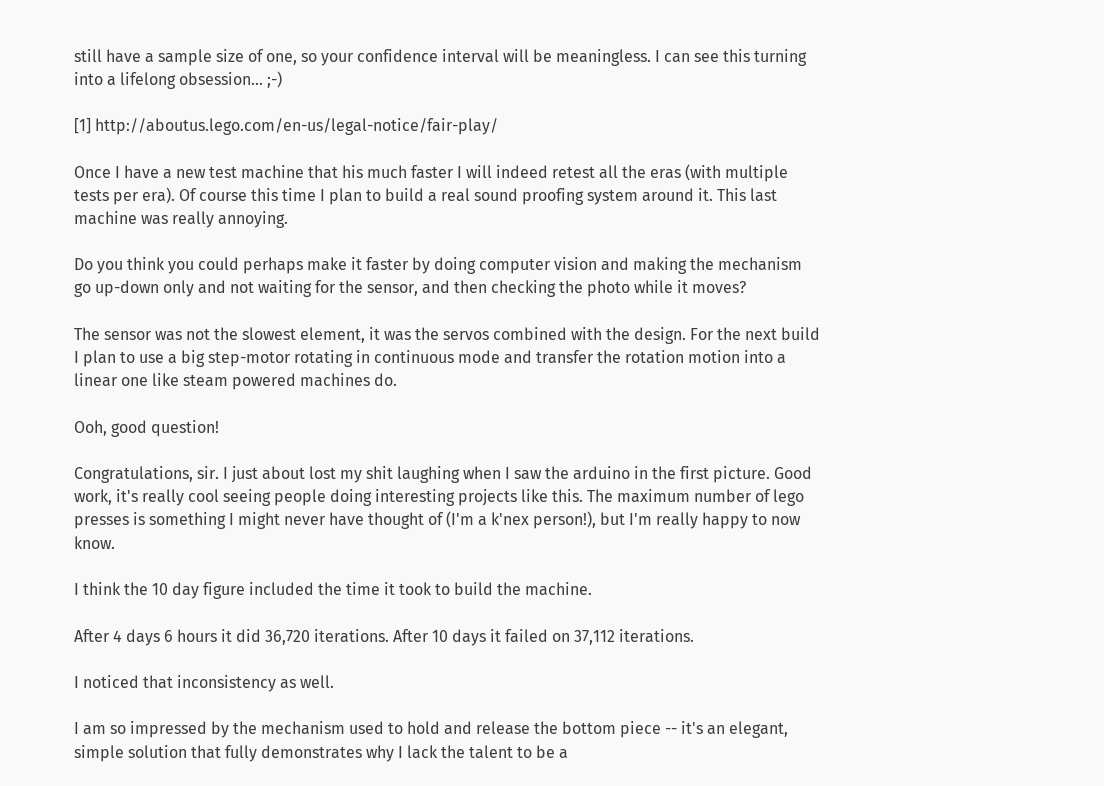still have a sample size of one, so your confidence interval will be meaningless. I can see this turning into a lifelong obsession... ;-)

[1] http://aboutus.lego.com/en-us/legal-notice/fair-play/

Once I have a new test machine that his much faster I will indeed retest all the eras (with multiple tests per era). Of course this time I plan to build a real sound proofing system around it. This last machine was really annoying.

Do you think you could perhaps make it faster by doing computer vision and making the mechanism go up-down only and not waiting for the sensor, and then checking the photo while it moves?

The sensor was not the slowest element, it was the servos combined with the design. For the next build I plan to use a big step-motor rotating in continuous mode and transfer the rotation motion into a linear one like steam powered machines do.

Ooh, good question!

Congratulations, sir. I just about lost my shit laughing when I saw the arduino in the first picture. Good work, it's really cool seeing people doing interesting projects like this. The maximum number of lego presses is something I might never have thought of (I'm a k'nex person!), but I'm really happy to now know.

I think the 10 day figure included the time it took to build the machine.

After 4 days 6 hours it did 36,720 iterations. After 10 days it failed on 37,112 iterations.

I noticed that inconsistency as well.

I am so impressed by the mechanism used to hold and release the bottom piece -- it's an elegant, simple solution that fully demonstrates why I lack the talent to be a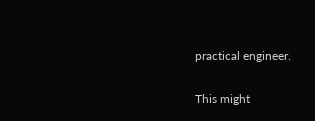practical engineer.

This might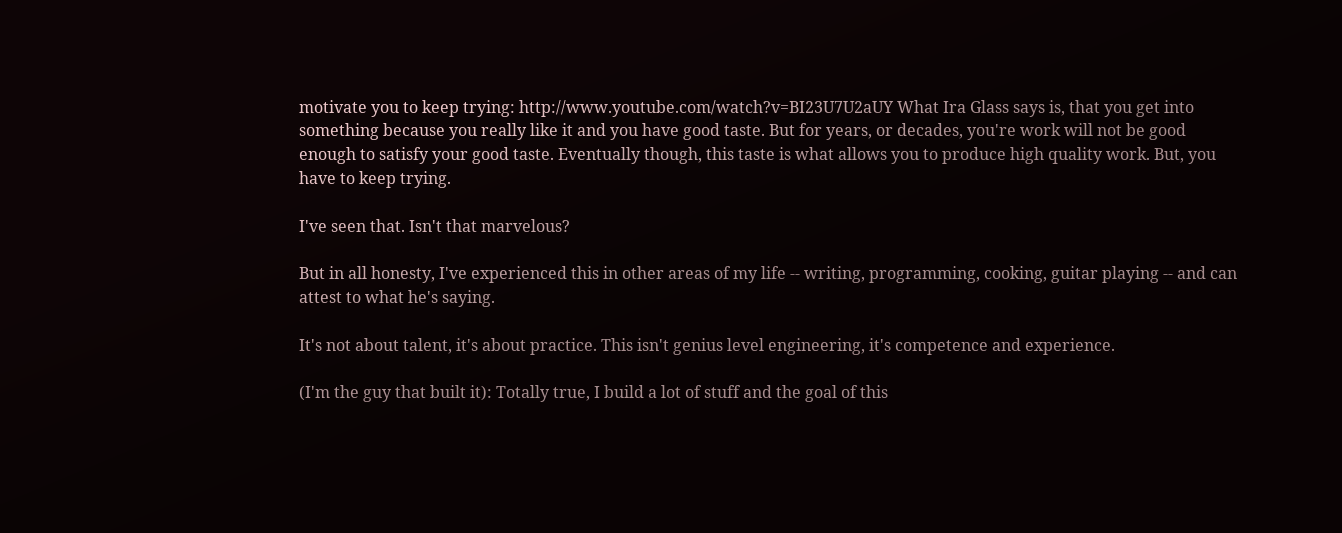motivate you to keep trying: http://www.youtube.com/watch?v=BI23U7U2aUY What Ira Glass says is, that you get into something because you really like it and you have good taste. But for years, or decades, you're work will not be good enough to satisfy your good taste. Eventually though, this taste is what allows you to produce high quality work. But, you have to keep trying.

I've seen that. Isn't that marvelous?

But in all honesty, I've experienced this in other areas of my life -- writing, programming, cooking, guitar playing -- and can attest to what he's saying.

It's not about talent, it's about practice. This isn't genius level engineering, it's competence and experience.

(I'm the guy that built it): Totally true, I build a lot of stuff and the goal of this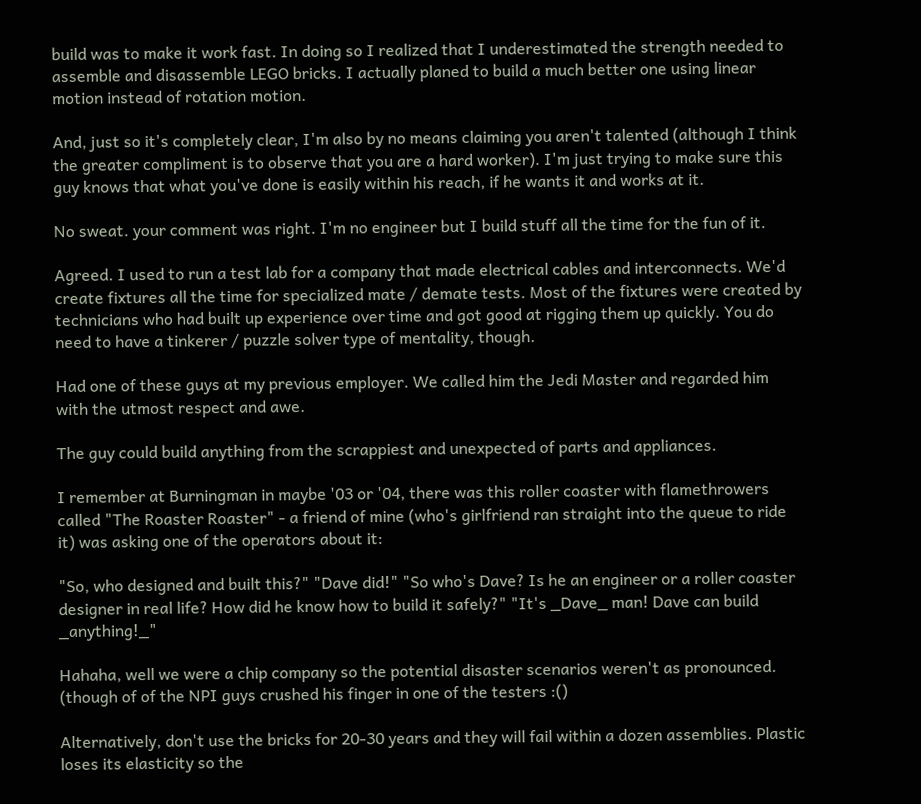build was to make it work fast. In doing so I realized that I underestimated the strength needed to assemble and disassemble LEGO bricks. I actually planed to build a much better one using linear motion instead of rotation motion.

And, just so it's completely clear, I'm also by no means claiming you aren't talented (although I think the greater compliment is to observe that you are a hard worker). I'm just trying to make sure this guy knows that what you've done is easily within his reach, if he wants it and works at it.

No sweat. your comment was right. I'm no engineer but I build stuff all the time for the fun of it.

Agreed. I used to run a test lab for a company that made electrical cables and interconnects. We'd create fixtures all the time for specialized mate / demate tests. Most of the fixtures were created by technicians who had built up experience over time and got good at rigging them up quickly. You do need to have a tinkerer / puzzle solver type of mentality, though.

Had one of these guys at my previous employer. We called him the Jedi Master and regarded him with the utmost respect and awe.

The guy could build anything from the scrappiest and unexpected of parts and appliances.

I remember at Burningman in maybe '03 or '04, there was this roller coaster with flamethrowers called "The Roaster Roaster" - a friend of mine (who's girlfriend ran straight into the queue to ride it) was asking one of the operators about it:

"So, who designed and built this?" "Dave did!" "So who's Dave? Is he an engineer or a roller coaster designer in real life? How did he know how to build it safely?" "It's _Dave_ man! Dave can build _anything!_"

Hahaha, well we were a chip company so the potential disaster scenarios weren't as pronounced. (though of of the NPI guys crushed his finger in one of the testers :()

Alternatively, don't use the bricks for 20-30 years and they will fail within a dozen assemblies. Plastic loses its elasticity so the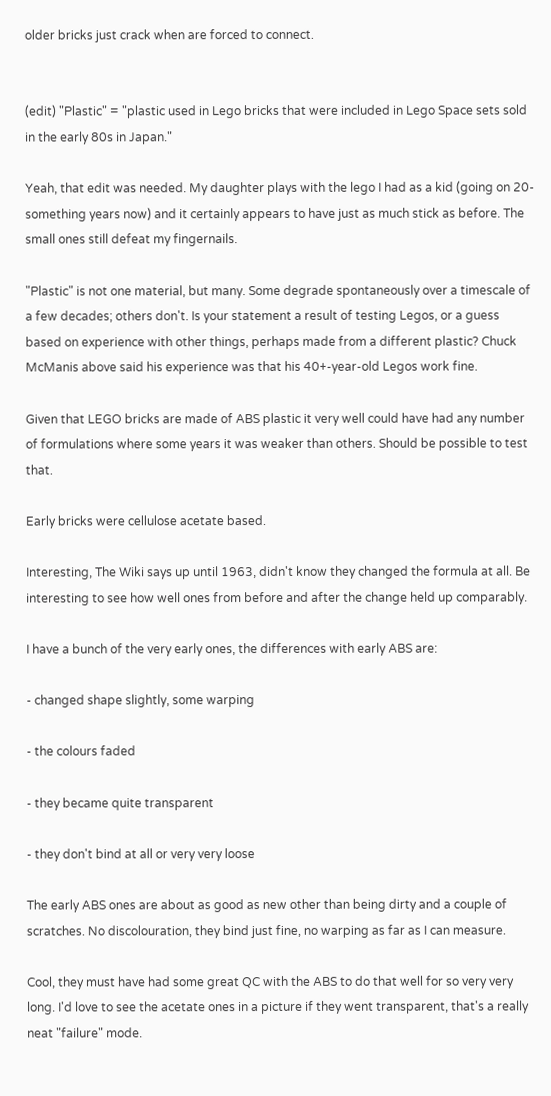older bricks just crack when are forced to connect.


(edit) "Plastic" = "plastic used in Lego bricks that were included in Lego Space sets sold in the early 80s in Japan."

Yeah, that edit was needed. My daughter plays with the lego I had as a kid (going on 20-something years now) and it certainly appears to have just as much stick as before. The small ones still defeat my fingernails.

"Plastic" is not one material, but many. Some degrade spontaneously over a timescale of a few decades; others don't. Is your statement a result of testing Legos, or a guess based on experience with other things, perhaps made from a different plastic? Chuck McManis above said his experience was that his 40+-year-old Legos work fine.

Given that LEGO bricks are made of ABS plastic it very well could have had any number of formulations where some years it was weaker than others. Should be possible to test that.

Early bricks were cellulose acetate based.

Interesting, The Wiki says up until 1963, didn't know they changed the formula at all. Be interesting to see how well ones from before and after the change held up comparably.

I have a bunch of the very early ones, the differences with early ABS are:

- changed shape slightly, some warping

- the colours faded

- they became quite transparent

- they don't bind at all or very very loose

The early ABS ones are about as good as new other than being dirty and a couple of scratches. No discolouration, they bind just fine, no warping as far as I can measure.

Cool, they must have had some great QC with the ABS to do that well for so very very long. I'd love to see the acetate ones in a picture if they went transparent, that's a really neat "failure" mode.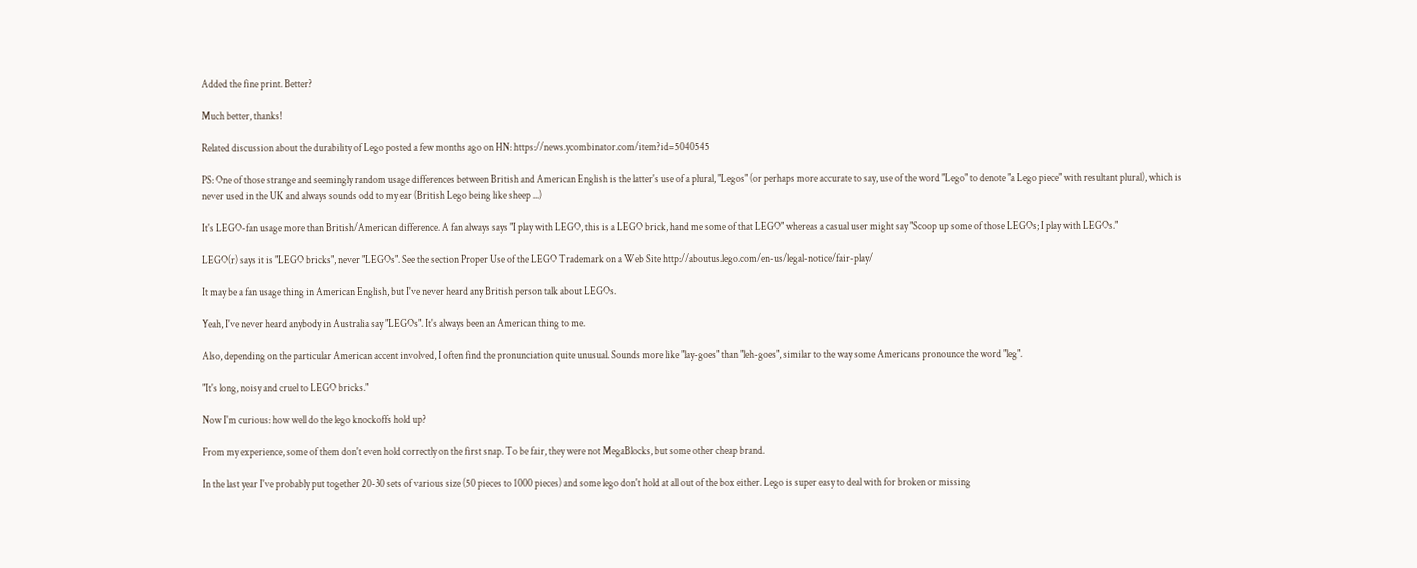Added the fine print. Better?

Much better, thanks!

Related discussion about the durability of Lego posted a few months ago on HN: https://news.ycombinator.com/item?id=5040545

PS: One of those strange and seemingly random usage differences between British and American English is the latter's use of a plural, "Legos" (or perhaps more accurate to say, use of the word "Lego" to denote "a Lego piece" with resultant plural), which is never used in the UK and always sounds odd to my ear (British Lego being like sheep ...)

It's LEGO-fan usage more than British/American difference. A fan always says "I play with LEGO, this is a LEGO brick, hand me some of that LEGO" whereas a casual user might say "Scoop up some of those LEGOs; I play with LEGOs."

LEGO(r) says it is "LEGO bricks", never "LEGOs". See the section Proper Use of the LEGO Trademark on a Web Site http://aboutus.lego.com/en-us/legal-notice/fair-play/

It may be a fan usage thing in American English, but I've never heard any British person talk about LEGOs.

Yeah, I've never heard anybody in Australia say "LEGOs". It's always been an American thing to me.

Also, depending on the particular American accent involved, I often find the pronunciation quite unusual. Sounds more like "lay-goes" than "leh-goes", similar to the way some Americans pronounce the word "leg".

"It's long, noisy and cruel to LEGO bricks."

Now I'm curious: how well do the lego knockoffs hold up?

From my experience, some of them don't even hold correctly on the first snap. To be fair, they were not MegaBlocks, but some other cheap brand.

In the last year I've probably put together 20-30 sets of various size (50 pieces to 1000 pieces) and some lego don't hold at all out of the box either. Lego is super easy to deal with for broken or missing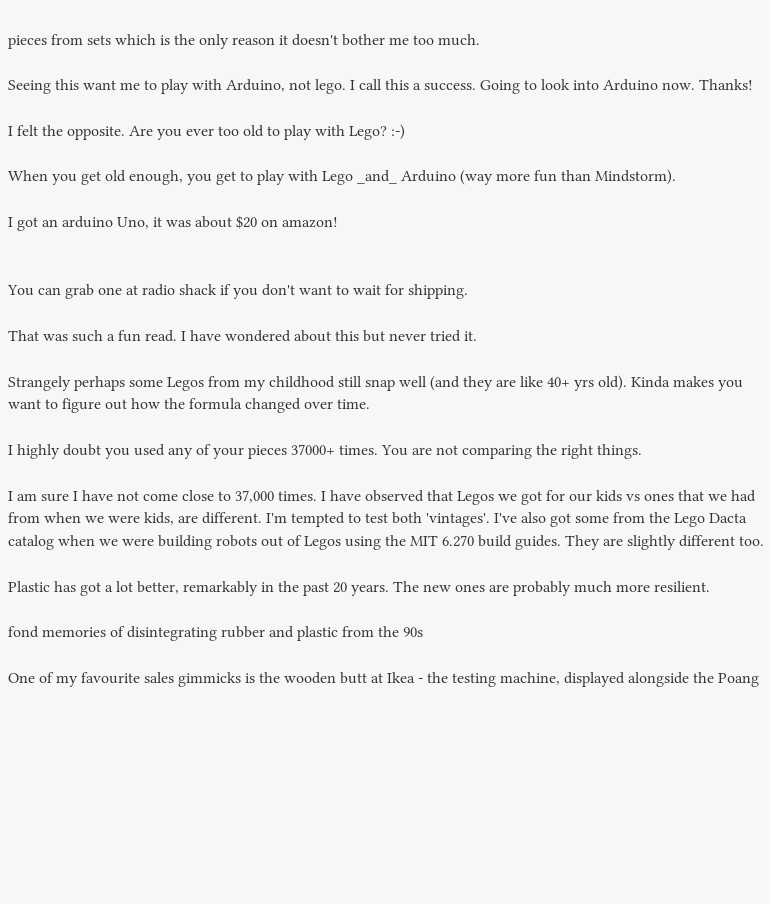pieces from sets which is the only reason it doesn't bother me too much.

Seeing this want me to play with Arduino, not lego. I call this a success. Going to look into Arduino now. Thanks!

I felt the opposite. Are you ever too old to play with Lego? :-)

When you get old enough, you get to play with Lego _and_ Arduino (way more fun than Mindstorm).

I got an arduino Uno, it was about $20 on amazon!


You can grab one at radio shack if you don't want to wait for shipping.

That was such a fun read. I have wondered about this but never tried it.

Strangely perhaps some Legos from my childhood still snap well (and they are like 40+ yrs old). Kinda makes you want to figure out how the formula changed over time.

I highly doubt you used any of your pieces 37000+ times. You are not comparing the right things.

I am sure I have not come close to 37,000 times. I have observed that Legos we got for our kids vs ones that we had from when we were kids, are different. I'm tempted to test both 'vintages'. I've also got some from the Lego Dacta catalog when we were building robots out of Legos using the MIT 6.270 build guides. They are slightly different too.

Plastic has got a lot better, remarkably in the past 20 years. The new ones are probably much more resilient.

fond memories of disintegrating rubber and plastic from the 90s

One of my favourite sales gimmicks is the wooden butt at Ikea - the testing machine, displayed alongside the Poang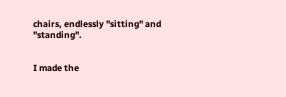chairs, endlessly "sitting" and "standing".


I made the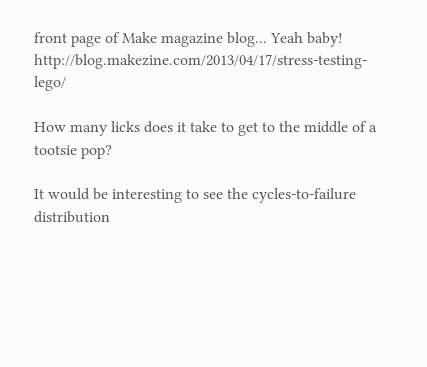front page of Make magazine blog... Yeah baby! http://blog.makezine.com/2013/04/17/stress-testing-lego/

How many licks does it take to get to the middle of a tootsie pop?

It would be interesting to see the cycles-to-failure distribution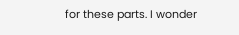for these parts. I wonder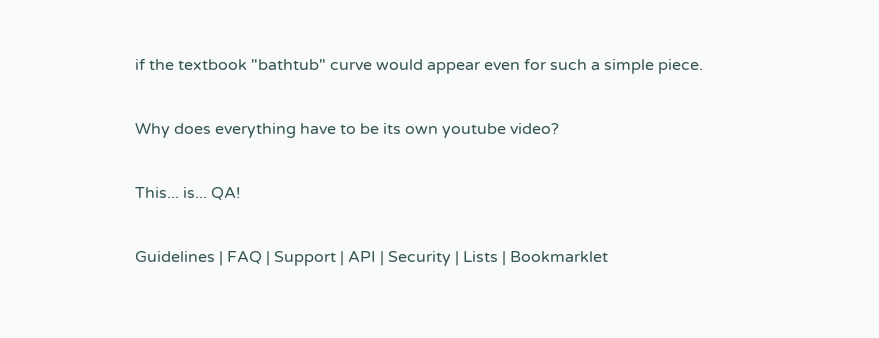if the textbook "bathtub" curve would appear even for such a simple piece.

Why does everything have to be its own youtube video?

This... is... QA!

Guidelines | FAQ | Support | API | Security | Lists | Bookmarklet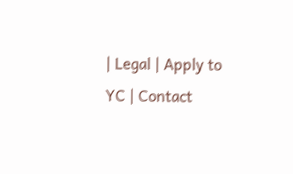| Legal | Apply to YC | Contact